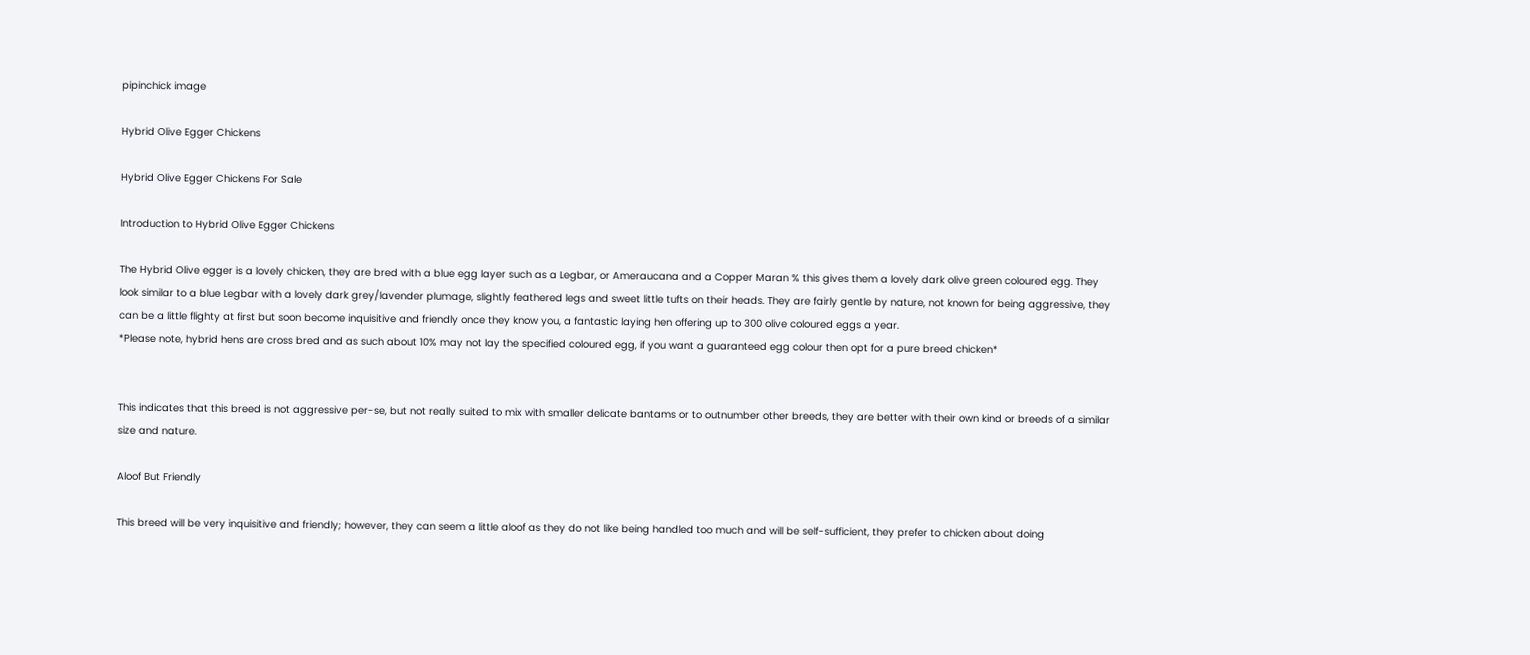pipinchick image

Hybrid Olive Egger Chickens

Hybrid Olive Egger Chickens For Sale

Introduction to Hybrid Olive Egger Chickens

The Hybrid Olive egger is a lovely chicken, they are bred with a blue egg layer such as a Legbar, or Ameraucana and a Copper Maran % this gives them a lovely dark olive green coloured egg. They look similar to a blue Legbar with a lovely dark grey/lavender plumage, slightly feathered legs and sweet little tufts on their heads. They are fairly gentle by nature, not known for being aggressive, they can be a little flighty at first but soon become inquisitive and friendly once they know you, a fantastic laying hen offering up to 300 olive coloured eggs a year.
*Please note, hybrid hens are cross bred and as such about 10% may not lay the specified coloured egg, if you want a guaranteed egg colour then opt for a pure breed chicken*


This indicates that this breed is not aggressive per-se, but not really suited to mix with smaller delicate bantams or to outnumber other breeds, they are better with their own kind or breeds of a similar size and nature.

Aloof But Friendly

This breed will be very inquisitive and friendly; however, they can seem a little aloof as they do not like being handled too much and will be self-sufficient, they prefer to chicken about doing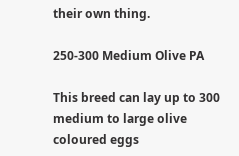their own thing.

250-300 Medium Olive PA

This breed can lay up to 300 medium to large olive coloured eggs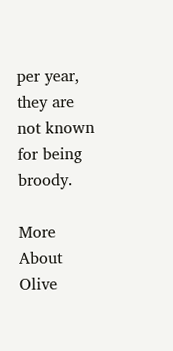per year, they are not known for being broody.

More About Olive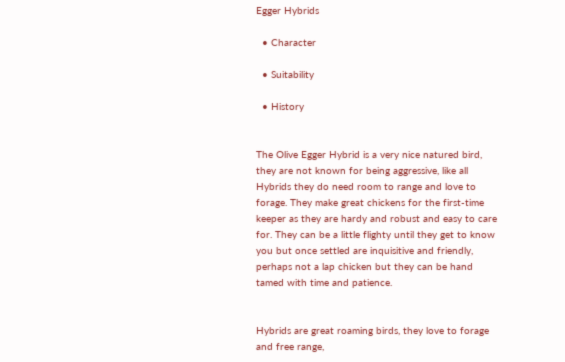Egger Hybrids

  • Character

  • Suitability

  • History


The Olive Egger Hybrid is a very nice natured bird, they are not known for being aggressive, like all Hybrids they do need room to range and love to forage. They make great chickens for the first-time keeper as they are hardy and robust and easy to care for. They can be a little flighty until they get to know you but once settled are inquisitive and friendly, perhaps not a lap chicken but they can be hand tamed with time and patience.


Hybrids are great roaming birds, they love to forage and free range,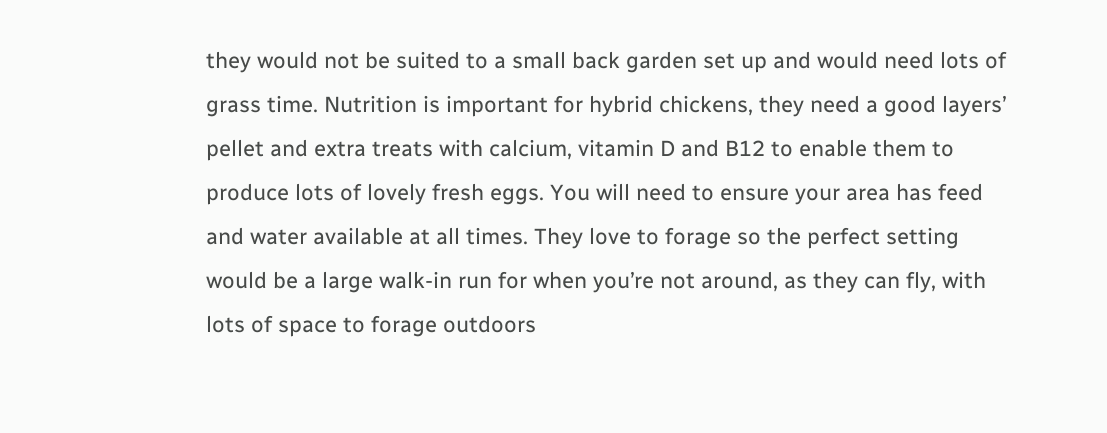they would not be suited to a small back garden set up and would need lots of grass time. Nutrition is important for hybrid chickens, they need a good layers’ pellet and extra treats with calcium, vitamin D and B12 to enable them to produce lots of lovely fresh eggs. You will need to ensure your area has feed and water available at all times. They love to forage so the perfect setting would be a large walk-in run for when you’re not around, as they can fly, with lots of space to forage outdoors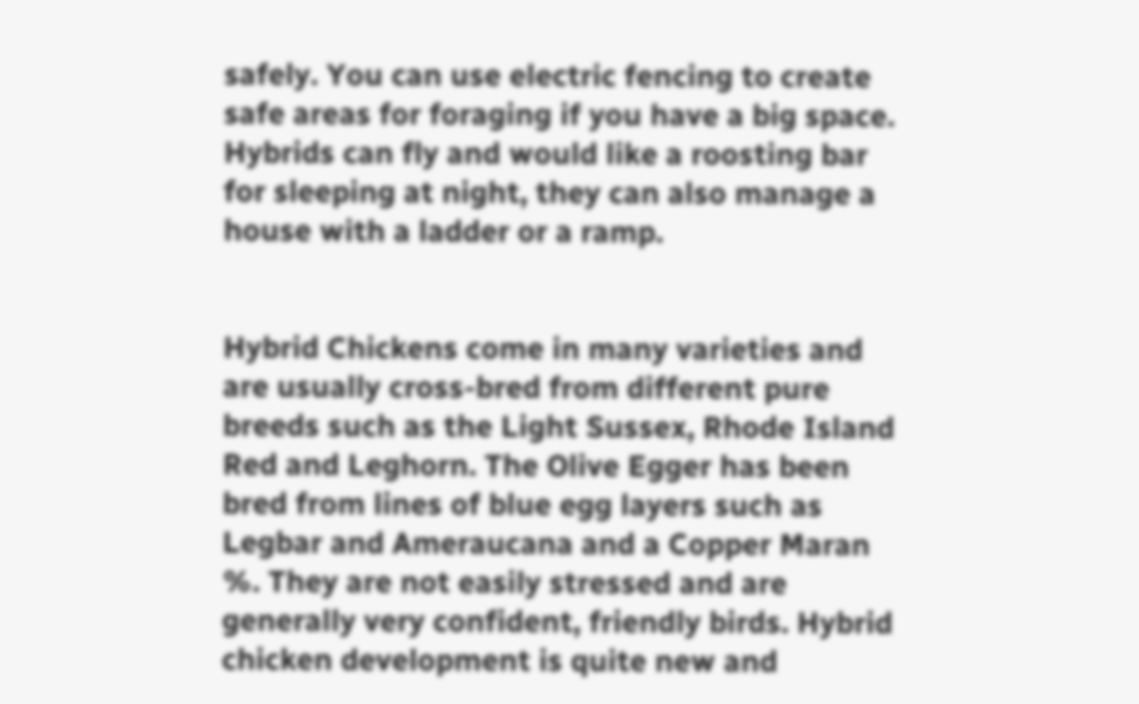safely. You can use electric fencing to create safe areas for foraging if you have a big space. Hybrids can fly and would like a roosting bar for sleeping at night, they can also manage a house with a ladder or a ramp.


Hybrid Chickens come in many varieties and are usually cross-bred from different pure breeds such as the Light Sussex, Rhode Island Red and Leghorn. The Olive Egger has been bred from lines of blue egg layers such as Legbar and Ameraucana and a Copper Maran %. They are not easily stressed and are generally very confident, friendly birds. Hybrid chicken development is quite new and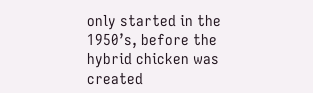only started in the 1950’s, before the hybrid chicken was created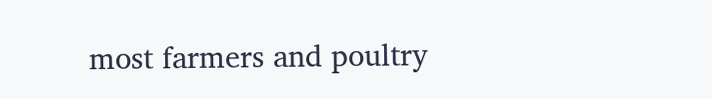most farmers and poultry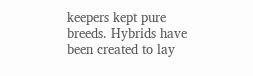keepers kept pure breeds. Hybrids have been created to lay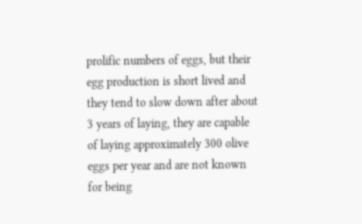prolific numbers of eggs, but their egg production is short lived and they tend to slow down after about 3 years of laying, they are capable of laying approximately 300 olive eggs per year and are not known for being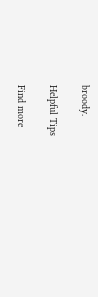broody.

Helpful Tips

Find more